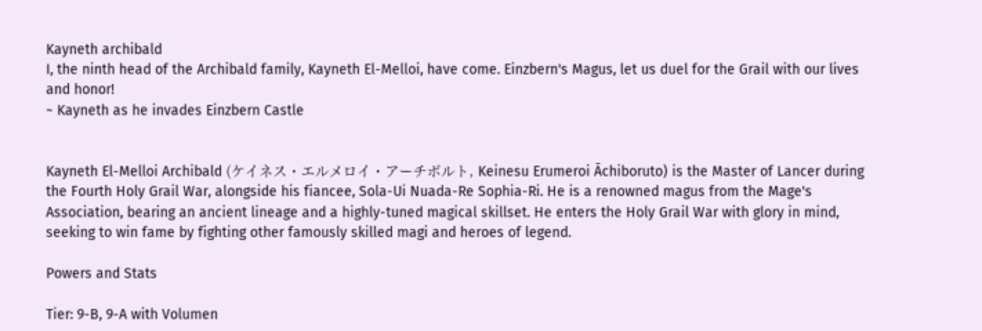Kayneth archibald
I, the ninth head of the Archibald family, Kayneth El-Melloi, have come. Einzbern's Magus, let us duel for the Grail with our lives and honor!
~ Kayneth as he invades Einzbern Castle


Kayneth El-Melloi Archibald (ケイネス・エルメロイ・アーチボルト, Keinesu Erumeroi Āchiboruto) is the Master of Lancer during the Fourth Holy Grail War, alongside his fiancee, Sola-Ui Nuada-Re Sophia-Ri. He is a renowned magus from the Mage's Association, bearing an ancient lineage and a highly-tuned magical skillset. He enters the Holy Grail War with glory in mind, seeking to win fame by fighting other famously skilled magi and heroes of legend.

Powers and Stats

Tier: 9-B, 9-A with Volumen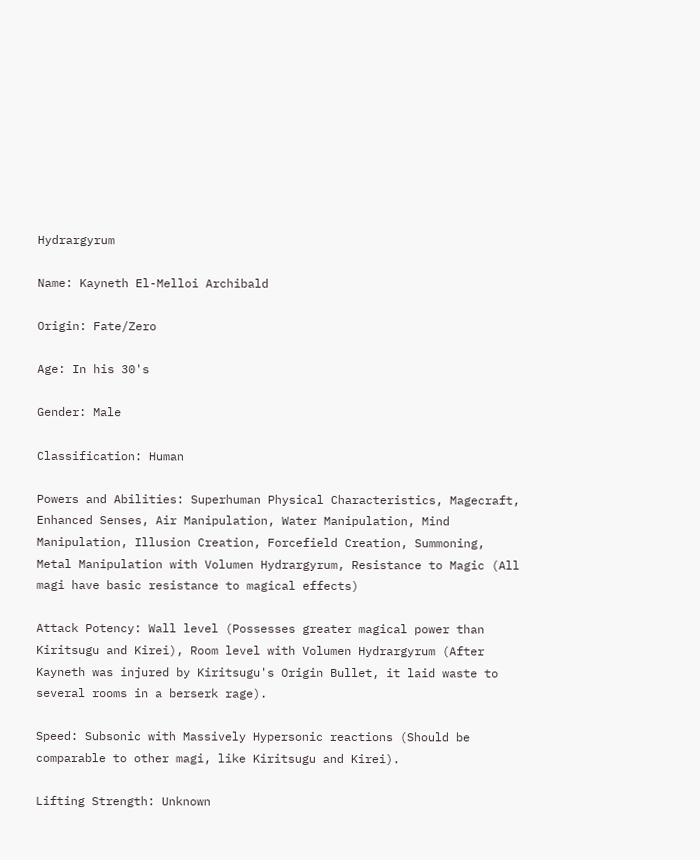Hydrargyrum

Name: Kayneth El-Melloi Archibald

Origin: Fate/Zero

Age: In his 30's

Gender: Male

Classification: Human

Powers and Abilities: Superhuman Physical Characteristics, Magecraft, Enhanced Senses, Air Manipulation, Water Manipulation, Mind Manipulation, Illusion Creation, Forcefield Creation, Summoning, Metal Manipulation with Volumen Hydrargyrum, Resistance to Magic (All magi have basic resistance to magical effects)

Attack Potency: Wall level (Possesses greater magical power than Kiritsugu and Kirei), Room level with Volumen Hydrargyrum (After Kayneth was injured by Kiritsugu's Origin Bullet, it laid waste to several rooms in a berserk rage).

Speed: Subsonic with Massively Hypersonic reactions (Should be comparable to other magi, like Kiritsugu and Kirei).

Lifting Strength: Unknown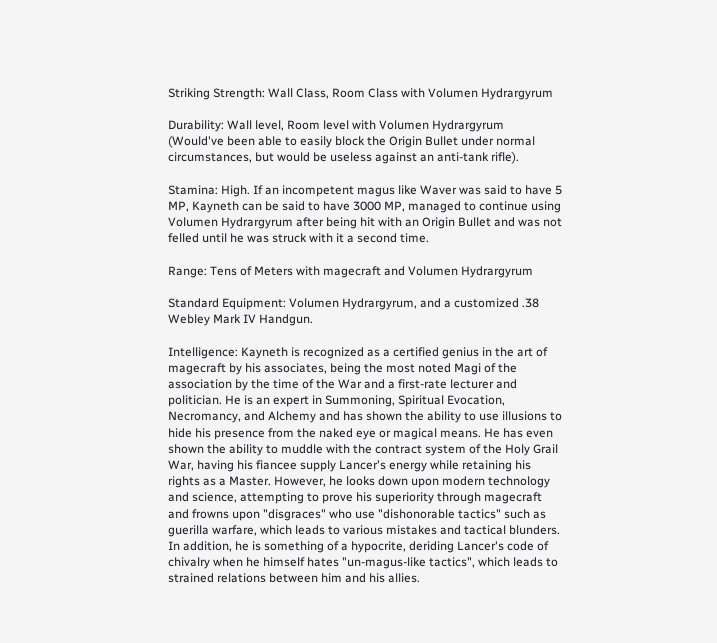Striking Strength: Wall Class, Room Class with Volumen Hydrargyrum

Durability: Wall level, Room level with Volumen Hydrargyrum (Would've been able to easily block the Origin Bullet under normal circumstances, but would be useless against an anti-tank rifle).

Stamina: High. If an incompetent magus like Waver was said to have 5 MP, Kayneth can be said to have 3000 MP, managed to continue using Volumen Hydrargyrum after being hit with an Origin Bullet and was not felled until he was struck with it a second time.

Range: Tens of Meters with magecraft and Volumen Hydrargyrum

Standard Equipment: Volumen Hydrargyrum, and a customized .38 Webley Mark IV Handgun.

Intelligence: Kayneth is recognized as a certified genius in the art of magecraft by his associates, being the most noted Magi of the association by the time of the War and a first-rate lecturer and politician. He is an expert in Summoning, Spiritual Evocation, Necromancy, and Alchemy and has shown the ability to use illusions to hide his presence from the naked eye or magical means. He has even shown the ability to muddle with the contract system of the Holy Grail War, having his fiancee supply Lancer's energy while retaining his rights as a Master. However, he looks down upon modern technology and science, attempting to prove his superiority through magecraft and frowns upon "disgraces" who use "dishonorable tactics" such as guerilla warfare, which leads to various mistakes and tactical blunders. In addition, he is something of a hypocrite, deriding Lancer's code of chivalry when he himself hates "un-magus-like tactics", which leads to strained relations between him and his allies.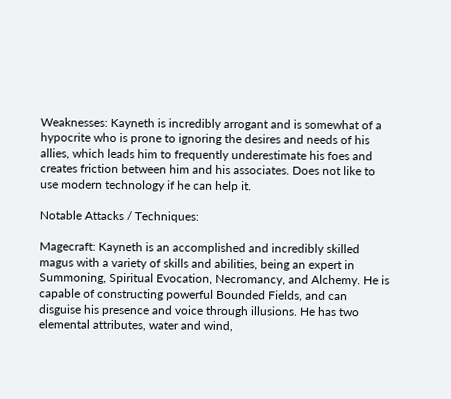Weaknesses: Kayneth is incredibly arrogant and is somewhat of a hypocrite who is prone to ignoring the desires and needs of his allies, which leads him to frequently underestimate his foes and creates friction between him and his associates. Does not like to use modern technology if he can help it.

Notable Attacks / Techniques:

Magecraft: Kayneth is an accomplished and incredibly skilled magus with a variety of skills and abilities, being an expert in Summoning, Spiritual Evocation, Necromancy, and Alchemy. He is capable of constructing powerful Bounded Fields, and can disguise his presence and voice through illusions. He has two elemental attributes, water and wind,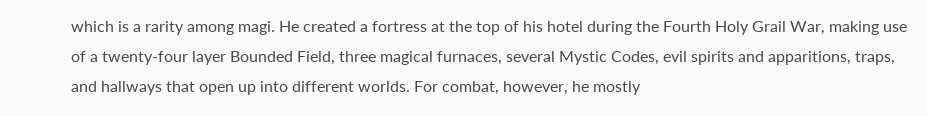which is a rarity among magi. He created a fortress at the top of his hotel during the Fourth Holy Grail War, making use of a twenty-four layer Bounded Field, three magical furnaces, several Mystic Codes, evil spirits and apparitions, traps, and hallways that open up into different worlds. For combat, however, he mostly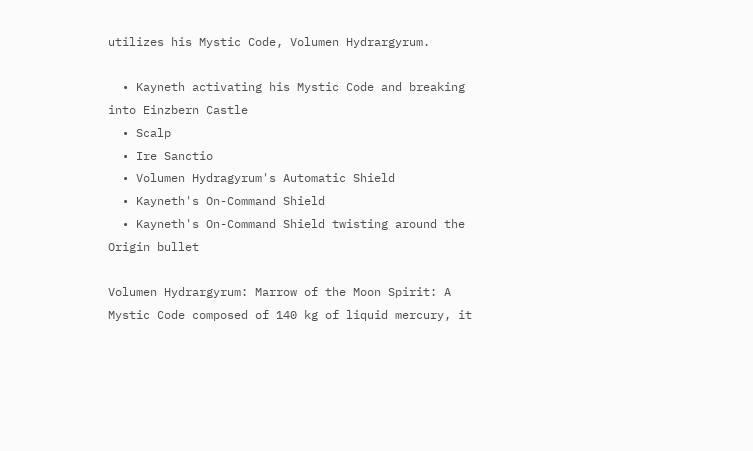utilizes his Mystic Code, Volumen Hydrargyrum.

  • Kayneth activating his Mystic Code and breaking into Einzbern Castle
  • Scalp
  • Ire Sanctio
  • Volumen Hydragyrum's Automatic Shield
  • Kayneth's On-Command Shield
  • Kayneth's On-Command Shield twisting around the Origin bullet

Volumen Hydrargyrum: Marrow of the Moon Spirit: A Mystic Code composed of 140 kg of liquid mercury, it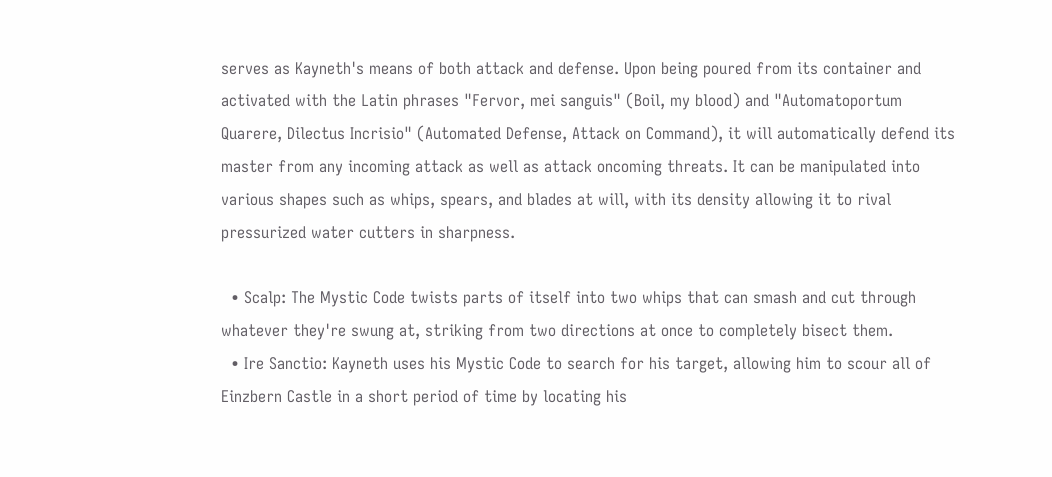serves as Kayneth's means of both attack and defense. Upon being poured from its container and activated with the Latin phrases "Fervor, mei sanguis" (Boil, my blood) and "Automatoportum Quarere, Dilectus Incrisio" (Automated Defense, Attack on Command), it will automatically defend its master from any incoming attack as well as attack oncoming threats. It can be manipulated into various shapes such as whips, spears, and blades at will, with its density allowing it to rival pressurized water cutters in sharpness.

  • Scalp: The Mystic Code twists parts of itself into two whips that can smash and cut through whatever they're swung at, striking from two directions at once to completely bisect them.
  • Ire Sanctio: Kayneth uses his Mystic Code to search for his target, allowing him to scour all of Einzbern Castle in a short period of time by locating his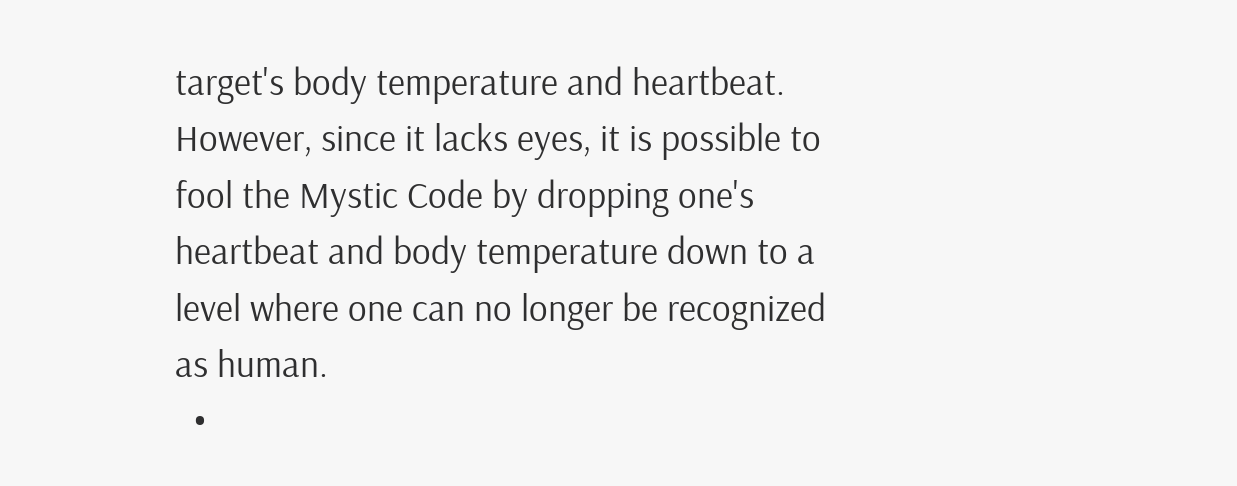target's body temperature and heartbeat. However, since it lacks eyes, it is possible to fool the Mystic Code by dropping one's heartbeat and body temperature down to a level where one can no longer be recognized as human.
  •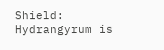Shield: Hydrangyrum is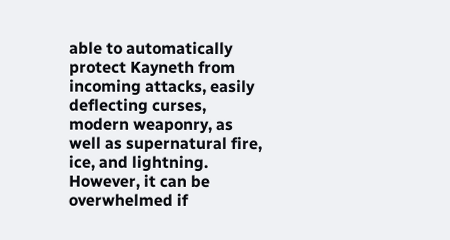able to automatically protect Kayneth from incoming attacks, easily deflecting curses, modern weaponry, as well as supernatural fire, ice, and lightning. However, it can be overwhelmed if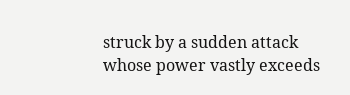struck by a sudden attack whose power vastly exceeds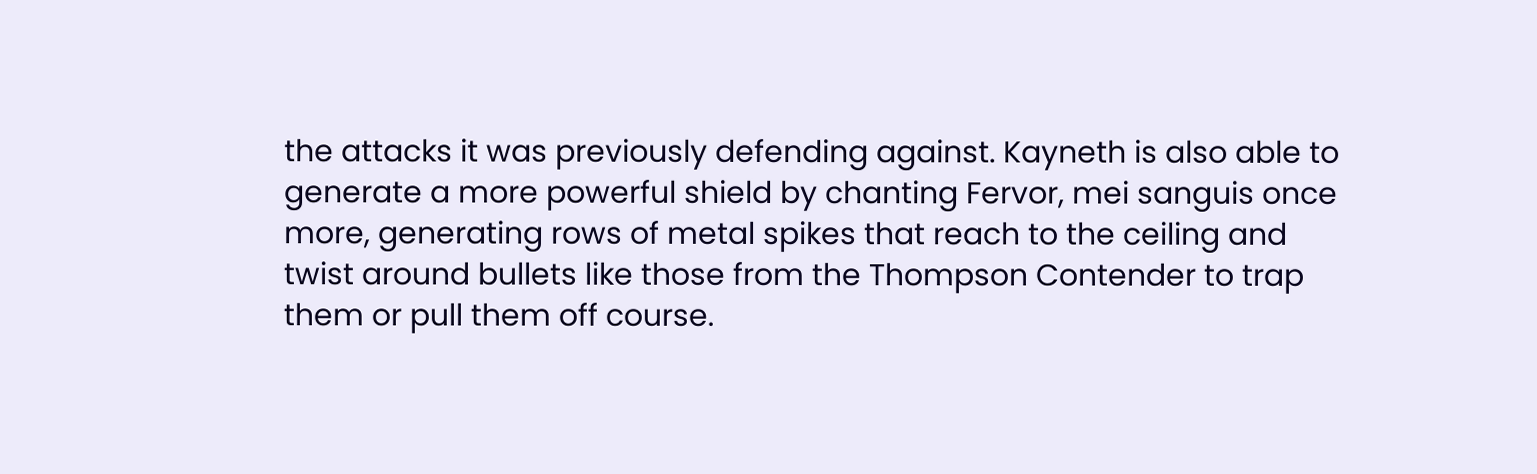the attacks it was previously defending against. Kayneth is also able to generate a more powerful shield by chanting Fervor, mei sanguis once more, generating rows of metal spikes that reach to the ceiling and twist around bullets like those from the Thompson Contender to trap them or pull them off course.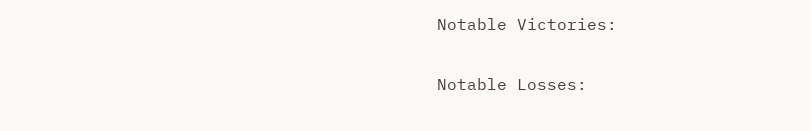Notable Victories:

Notable Losses: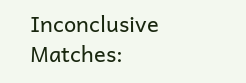Inconclusive Matches: